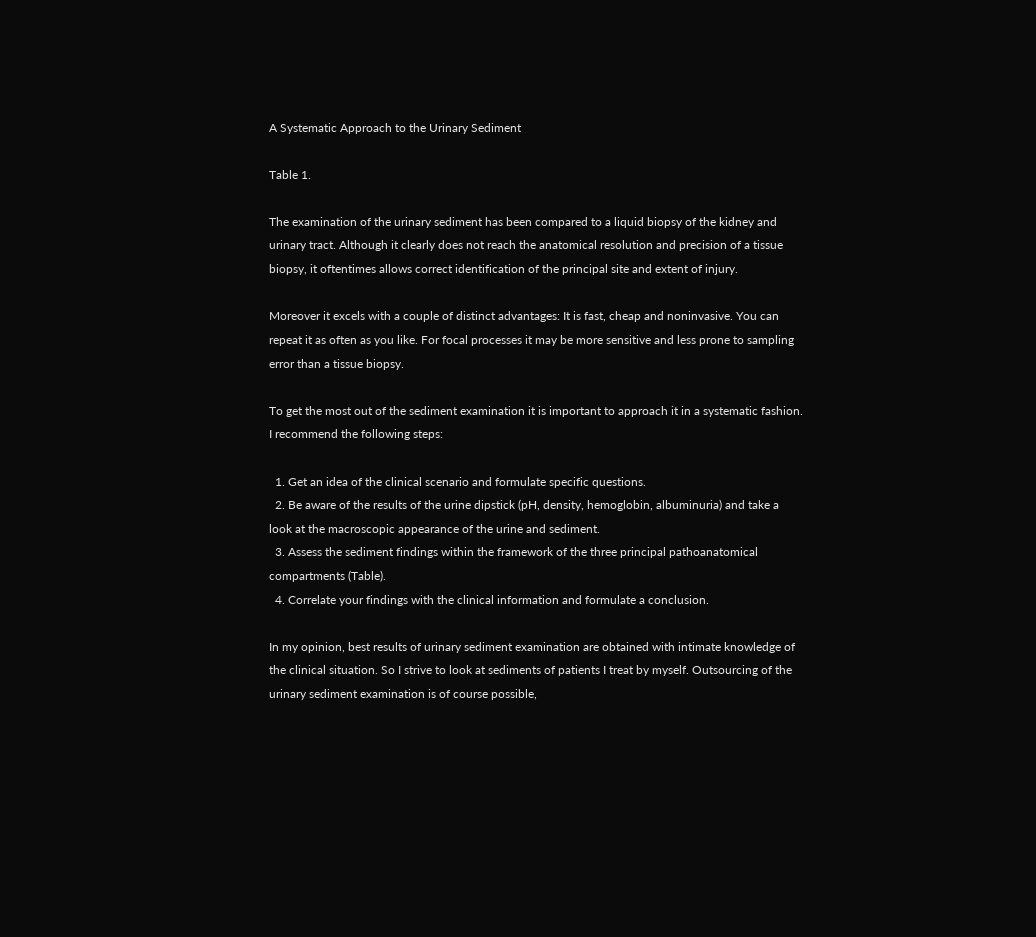A Systematic Approach to the Urinary Sediment

Table 1.

The examination of the urinary sediment has been compared to a liquid biopsy of the kidney and urinary tract. Although it clearly does not reach the anatomical resolution and precision of a tissue biopsy, it oftentimes allows correct identification of the principal site and extent of injury.

Moreover it excels with a couple of distinct advantages: It is fast, cheap and noninvasive. You can repeat it as often as you like. For focal processes it may be more sensitive and less prone to sampling error than a tissue biopsy.

To get the most out of the sediment examination it is important to approach it in a systematic fashion. I recommend the following steps:

  1. Get an idea of the clinical scenario and formulate specific questions.
  2. Be aware of the results of the urine dipstick (pH, density, hemoglobin, albuminuria) and take a look at the macroscopic appearance of the urine and sediment.
  3. Assess the sediment findings within the framework of the three principal pathoanatomical compartments (Table).
  4. Correlate your findings with the clinical information and formulate a conclusion.

In my opinion, best results of urinary sediment examination are obtained with intimate knowledge of the clinical situation. So I strive to look at sediments of patients I treat by myself. Outsourcing of the urinary sediment examination is of course possible,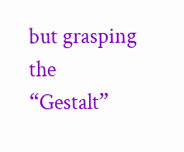but grasping the “Gestalt”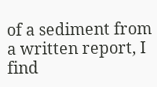of a sediment from a written report, I find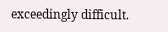exceedingly difficult.